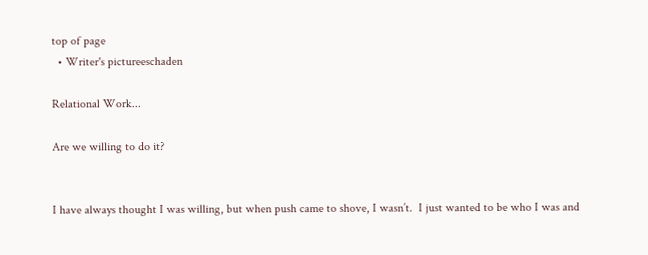top of page
  • Writer's pictureeschaden

Relational Work...

Are we willing to do it?


I have always thought I was willing, but when push came to shove, I wasn’t.  I just wanted to be who I was and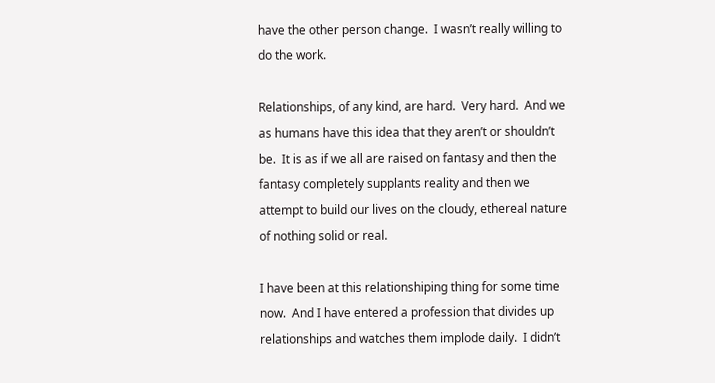have the other person change.  I wasn’t really willing to do the work.

Relationships, of any kind, are hard.  Very hard.  And we as humans have this idea that they aren’t or shouldn’t be.  It is as if we all are raised on fantasy and then the fantasy completely supplants reality and then we attempt to build our lives on the cloudy, ethereal nature of nothing solid or real.

I have been at this relationshiping thing for some time now.  And I have entered a profession that divides up relationships and watches them implode daily.  I didn’t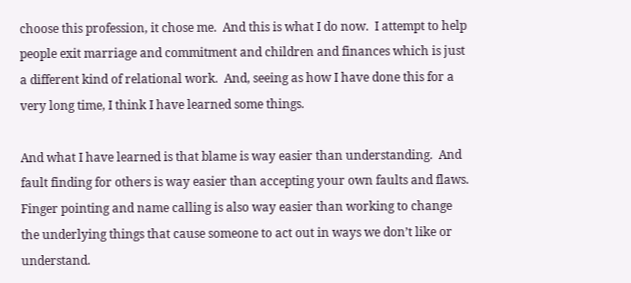choose this profession, it chose me.  And this is what I do now.  I attempt to help people exit marriage and commitment and children and finances which is just a different kind of relational work.  And, seeing as how I have done this for a very long time, I think I have learned some things.

And what I have learned is that blame is way easier than understanding.  And fault finding for others is way easier than accepting your own faults and flaws.  Finger pointing and name calling is also way easier than working to change the underlying things that cause someone to act out in ways we don’t like or understand.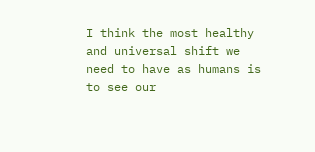I think the most healthy and universal shift we need to have as humans is to see our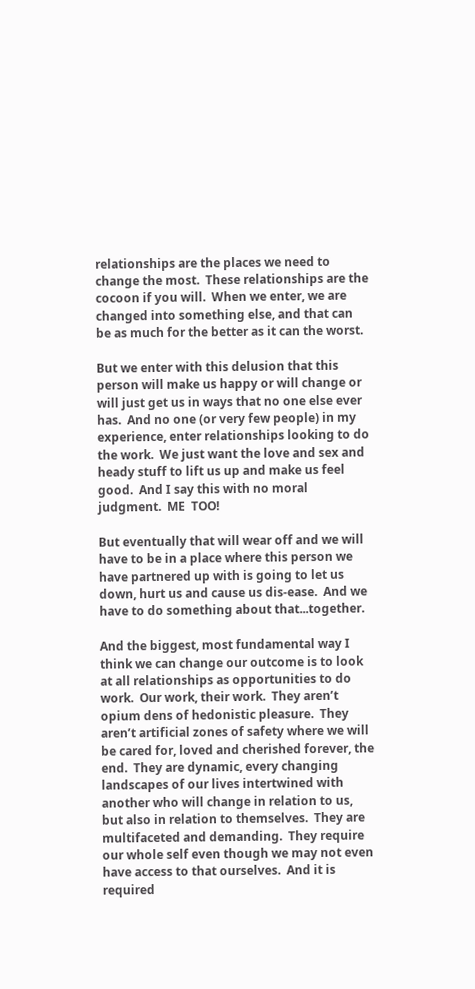relationships are the places we need to change the most.  These relationships are the cocoon if you will.  When we enter, we are changed into something else, and that can be as much for the better as it can the worst.

But we enter with this delusion that this person will make us happy or will change or will just get us in ways that no one else ever has.  And no one (or very few people) in my experience, enter relationships looking to do the work.  We just want the love and sex and heady stuff to lift us up and make us feel good.  And I say this with no moral judgment.  ME  TOO!

But eventually that will wear off and we will have to be in a place where this person we have partnered up with is going to let us down, hurt us and cause us dis-ease.  And we have to do something about that...together.

And the biggest, most fundamental way I think we can change our outcome is to look at all relationships as opportunities to do work.  Our work, their work.  They aren’t opium dens of hedonistic pleasure.  They aren’t artificial zones of safety where we will be cared for, loved and cherished forever, the end.  They are dynamic, every changing landscapes of our lives intertwined with another who will change in relation to us, but also in relation to themselves.  They are multifaceted and demanding.  They require our whole self even though we may not even have access to that ourselves.  And it is required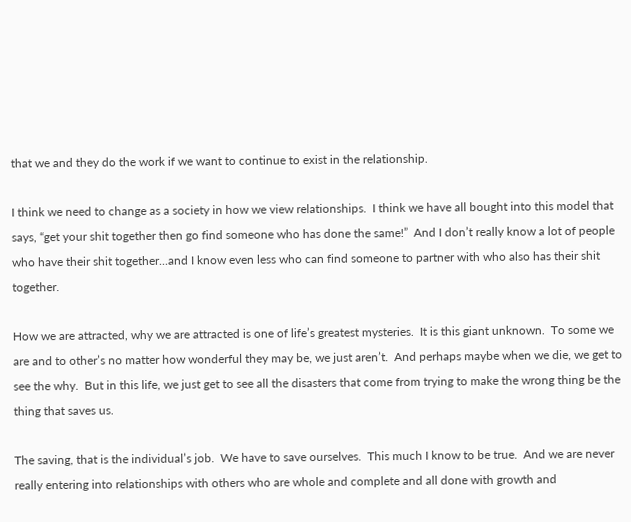that we and they do the work if we want to continue to exist in the relationship.

I think we need to change as a society in how we view relationships.  I think we have all bought into this model that says, “get your shit together then go find someone who has done the same!”  And I don’t really know a lot of people who have their shit together...and I know even less who can find someone to partner with who also has their shit together.

How we are attracted, why we are attracted is one of life’s greatest mysteries.  It is this giant unknown.  To some we are and to other’s no matter how wonderful they may be, we just aren’t.  And perhaps maybe when we die, we get to see the why.  But in this life, we just get to see all the disasters that come from trying to make the wrong thing be the thing that saves us.

The saving, that is the individual’s job.  We have to save ourselves.  This much I know to be true.  And we are never really entering into relationships with others who are whole and complete and all done with growth and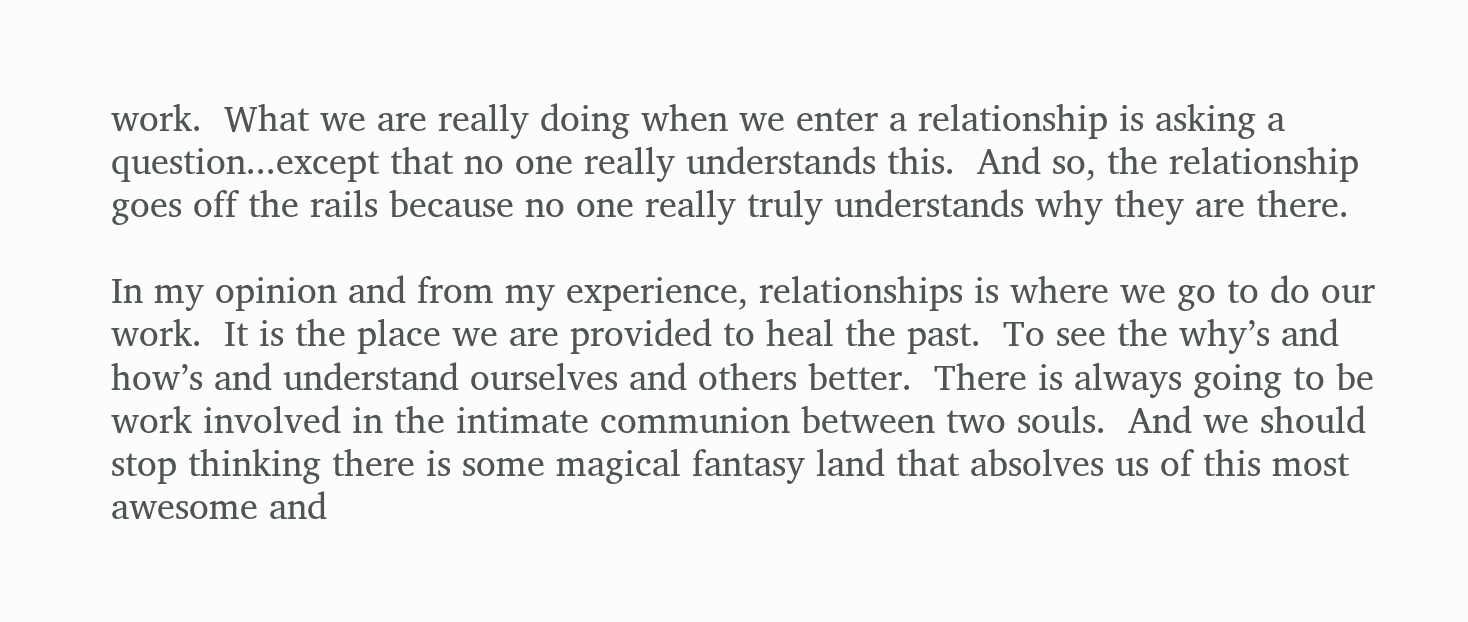work.  What we are really doing when we enter a relationship is asking a question...except that no one really understands this.  And so, the relationship goes off the rails because no one really truly understands why they are there.

In my opinion and from my experience, relationships is where we go to do our work.  It is the place we are provided to heal the past.  To see the why’s and how’s and understand ourselves and others better.  There is always going to be work involved in the intimate communion between two souls.  And we should stop thinking there is some magical fantasy land that absolves us of this most awesome and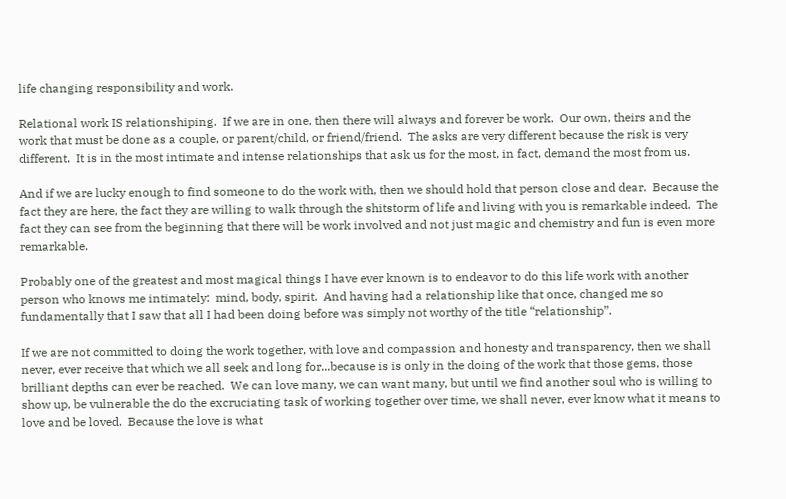life changing responsibility and work.

Relational work IS relationshiping.  If we are in one, then there will always and forever be work.  Our own, theirs and the work that must be done as a couple, or parent/child, or friend/friend.  The asks are very different because the risk is very different.  It is in the most intimate and intense relationships that ask us for the most, in fact, demand the most from us.

And if we are lucky enough to find someone to do the work with, then we should hold that person close and dear.  Because the fact they are here, the fact they are willing to walk through the shitstorm of life and living with you is remarkable indeed.  The fact they can see from the beginning that there will be work involved and not just magic and chemistry and fun is even more remarkable.

Probably one of the greatest and most magical things I have ever known is to endeavor to do this life work with another person who knows me intimately:  mind, body, spirit.  And having had a relationship like that once, changed me so fundamentally that I saw that all I had been doing before was simply not worthy of the title “relationship”.

If we are not committed to doing the work together, with love and compassion and honesty and transparency, then we shall never, ever receive that which we all seek and long for...because is is only in the doing of the work that those gems, those brilliant depths can ever be reached.  We can love many, we can want many, but until we find another soul who is willing to show up, be vulnerable the do the excruciating task of working together over time, we shall never, ever know what it means to love and be loved.  Because the love is what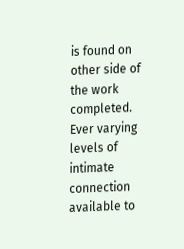is found on other side of the work completed.  Ever varying levels of intimate connection available to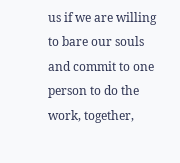us if we are willing to bare our souls and commit to one person to do the work, together,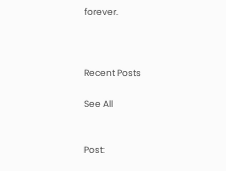forever.



Recent Posts

See All


Post: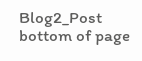Blog2_Post
bottom of page